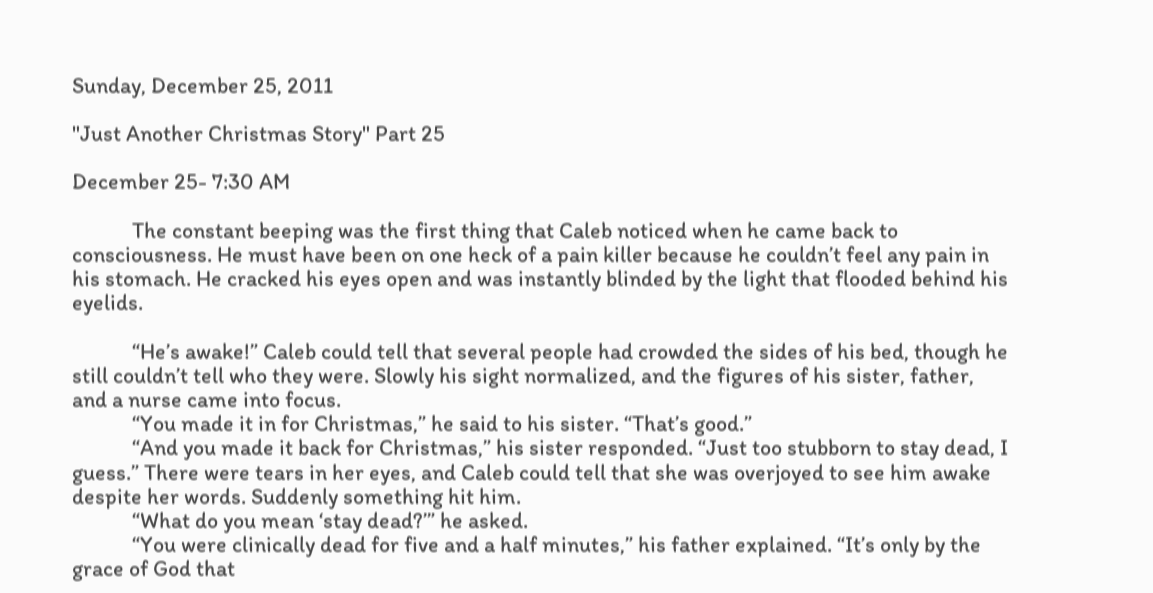Sunday, December 25, 2011

"Just Another Christmas Story" Part 25

December 25- 7:30 AM

            The constant beeping was the first thing that Caleb noticed when he came back to consciousness. He must have been on one heck of a pain killer because he couldn’t feel any pain in his stomach. He cracked his eyes open and was instantly blinded by the light that flooded behind his eyelids.

            “He’s awake!” Caleb could tell that several people had crowded the sides of his bed, though he still couldn’t tell who they were. Slowly his sight normalized, and the figures of his sister, father, and a nurse came into focus.
            “You made it in for Christmas,” he said to his sister. “That’s good.”
            “And you made it back for Christmas,” his sister responded. “Just too stubborn to stay dead, I guess.” There were tears in her eyes, and Caleb could tell that she was overjoyed to see him awake despite her words. Suddenly something hit him.
            “What do you mean ‘stay dead?’” he asked.
            “You were clinically dead for five and a half minutes,” his father explained. “It’s only by the grace of God that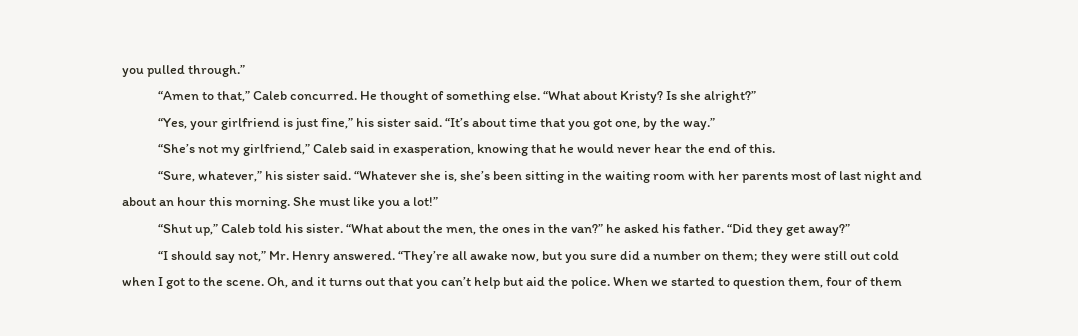you pulled through.”
            “Amen to that,” Caleb concurred. He thought of something else. “What about Kristy? Is she alright?”
            “Yes, your girlfriend is just fine,” his sister said. “It’s about time that you got one, by the way.”
            “She’s not my girlfriend,” Caleb said in exasperation, knowing that he would never hear the end of this.
            “Sure, whatever,” his sister said. “Whatever she is, she’s been sitting in the waiting room with her parents most of last night and about an hour this morning. She must like you a lot!”
            “Shut up,” Caleb told his sister. “What about the men, the ones in the van?” he asked his father. “Did they get away?”
            “I should say not,” Mr. Henry answered. “They’re all awake now, but you sure did a number on them; they were still out cold when I got to the scene. Oh, and it turns out that you can’t help but aid the police. When we started to question them, four of them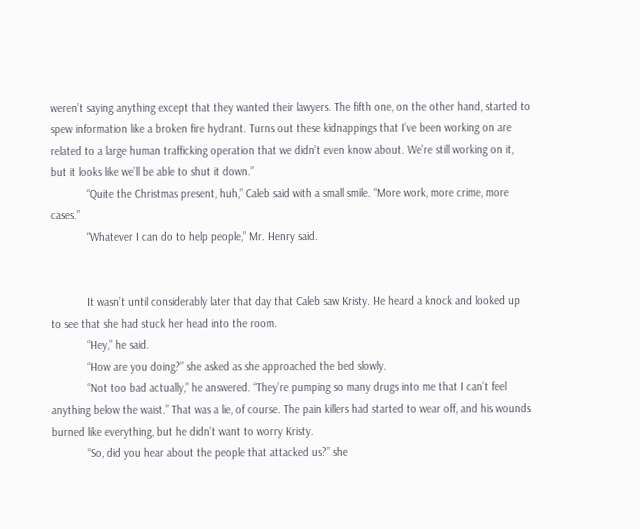weren’t saying anything except that they wanted their lawyers. The fifth one, on the other hand, started to spew information like a broken fire hydrant. Turns out these kidnappings that I’ve been working on are related to a large human trafficking operation that we didn’t even know about. We’re still working on it, but it looks like we’ll be able to shut it down.”
            “Quite the Christmas present, huh,” Caleb said with a small smile. “More work, more crime, more cases.”
            “Whatever I can do to help people,” Mr. Henry said.


            It wasn’t until considerably later that day that Caleb saw Kristy. He heard a knock and looked up to see that she had stuck her head into the room.
            “Hey,” he said.
            “How are you doing?” she asked as she approached the bed slowly.
            “Not too bad actually,” he answered. “They’re pumping so many drugs into me that I can’t feel anything below the waist.” That was a lie, of course. The pain killers had started to wear off, and his wounds burned like everything, but he didn’t want to worry Kristy.
            “So, did you hear about the people that attacked us?” she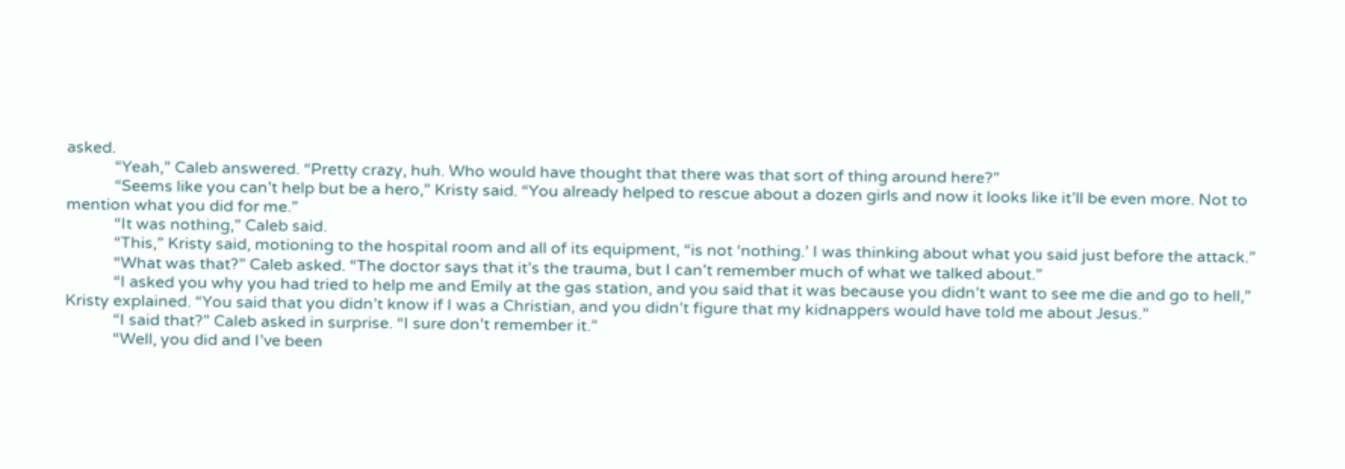asked.
            “Yeah,” Caleb answered. “Pretty crazy, huh. Who would have thought that there was that sort of thing around here?”
            “Seems like you can’t help but be a hero,” Kristy said. “You already helped to rescue about a dozen girls and now it looks like it’ll be even more. Not to mention what you did for me.”
            “It was nothing,” Caleb said.
            “This,” Kristy said, motioning to the hospital room and all of its equipment, “is not ‘nothing.’ I was thinking about what you said just before the attack.”
            “What was that?” Caleb asked. “The doctor says that it’s the trauma, but I can’t remember much of what we talked about.”
            “I asked you why you had tried to help me and Emily at the gas station, and you said that it was because you didn’t want to see me die and go to hell,” Kristy explained. “You said that you didn’t know if I was a Christian, and you didn’t figure that my kidnappers would have told me about Jesus.”
            “I said that?” Caleb asked in surprise. “I sure don’t remember it.”
            “Well, you did and I’ve been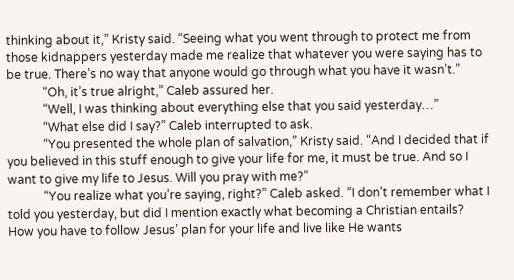thinking about it,” Kristy said. “Seeing what you went through to protect me from those kidnappers yesterday made me realize that whatever you were saying has to be true. There’s no way that anyone would go through what you have it wasn’t.”
            “Oh, it’s true alright,” Caleb assured her.
            “Well, I was thinking about everything else that you said yesterday…”
            “What else did I say?” Caleb interrupted to ask.
            “You presented the whole plan of salvation,” Kristy said. “And I decided that if you believed in this stuff enough to give your life for me, it must be true. And so I want to give my life to Jesus. Will you pray with me?”
            “You realize what you’re saying, right?” Caleb asked. “I don’t remember what I told you yesterday, but did I mention exactly what becoming a Christian entails? How you have to follow Jesus’ plan for your life and live like He wants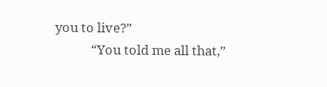you to live?”
            “You told me all that,”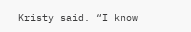Kristy said. “I know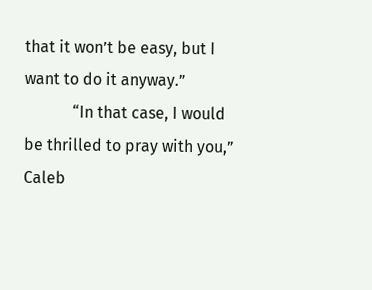that it won’t be easy, but I want to do it anyway.”
            “In that case, I would be thrilled to pray with you,” Caleb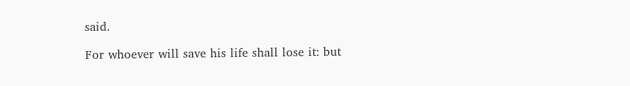said.

For whoever will save his life shall lose it: but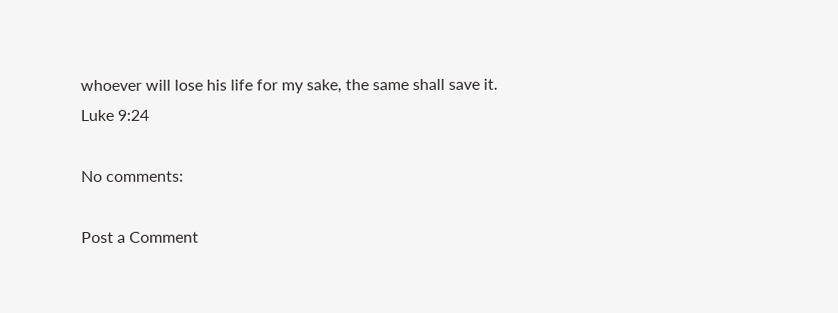whoever will lose his life for my sake, the same shall save it.
Luke 9:24

No comments:

Post a Comment